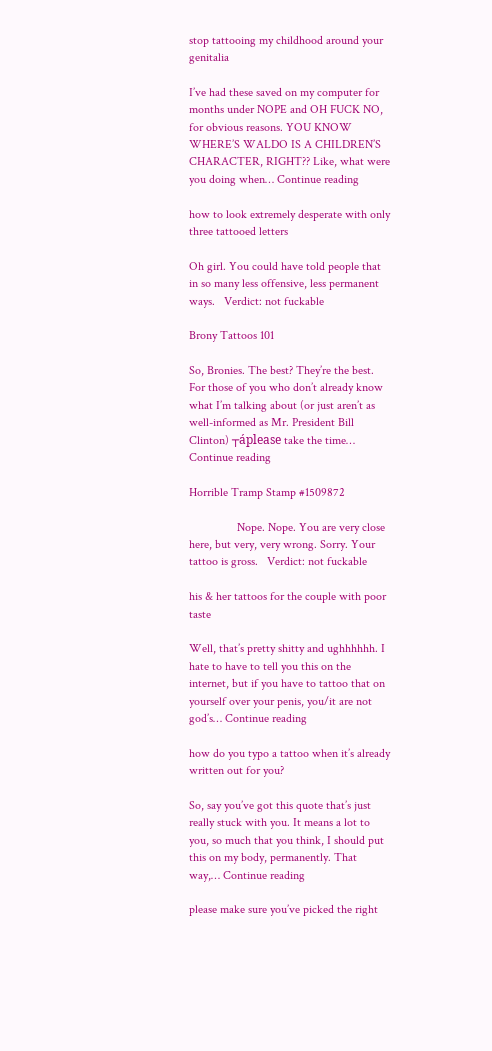stop tattooing my childhood around your genitalia

I’ve had these saved on my computer for months under NOPE and OH FUCK NO, for obvious reasons. YOU KNOW WHERE’S WALDO IS A CHILDREN’S CHARACTER, RIGHT?? Like, what were you doing when… Continue reading

how to look extremely desperate with only three tattooed letters

Oh girl. You could have told people that in so many less offensive, less permanent ways.   Verdict: not fuckable

Brony Tattoos 101

So, Bronies. The best? They’re the best. For those of you who don’t already know what I’m talking about (or just aren’t as well-informed as Mr. President Bill Clinton) ┬áplease take the time… Continue reading

Horrible Tramp Stamp #1509872

                Nope. Nope. You are very close here, but very, very wrong. Sorry. Your tattoo is gross.   Verdict: not fuckable

his & her tattoos for the couple with poor taste

Well, that’s pretty shitty and ughhhhhh. I hate to have to tell you this on the internet, but if you have to tattoo that on yourself over your penis, you/it are not god’s… Continue reading

how do you typo a tattoo when it’s already written out for you?

So, say you’ve got this quote that’s just really stuck with you. It means a lot to you, so much that you think, I should put this on my body, permanently. That way,… Continue reading

please make sure you’ve picked the right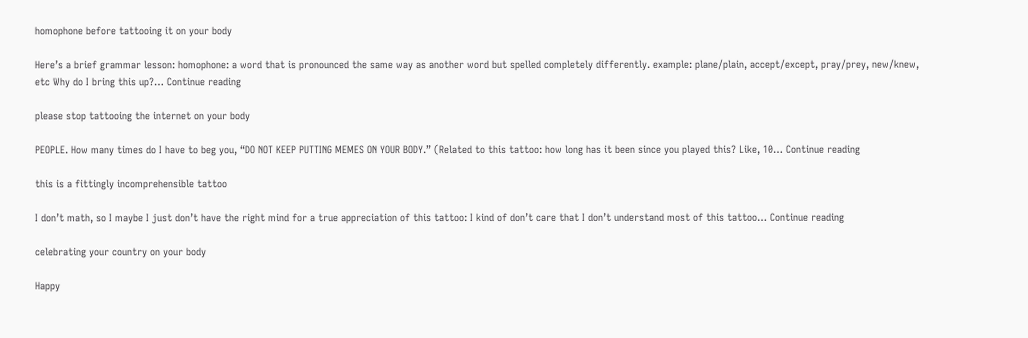homophone before tattooing it on your body

Here’s a brief grammar lesson: homophone: a word that is pronounced the same way as another word but spelled completely differently. example: plane/plain, accept/except, pray/prey, new/knew, etc Why do I bring this up?… Continue reading

please stop tattooing the internet on your body

PEOPLE. How many times do I have to beg you, “DO NOT KEEP PUTTING MEMES ON YOUR BODY.” (Related to this tattoo: how long has it been since you played this? Like, 10… Continue reading

this is a fittingly incomprehensible tattoo

I don’t math, so I maybe I just don’t have the right mind for a true appreciation of this tattoo: I kind of don’t care that I don’t understand most of this tattoo… Continue reading

celebrating your country on your body

Happy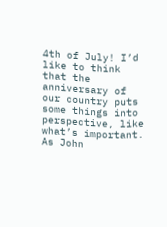4th of July! I’d like to think that the anniversary of our country puts some things into perspective, like what’s important. As John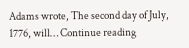Adams wrote, The second day of July, 1776, will… Continue reading